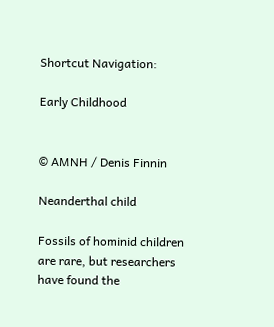Shortcut Navigation:

Early Childhood


© AMNH / Denis Finnin

Neanderthal child

Fossils of hominid children are rare, but researchers have found the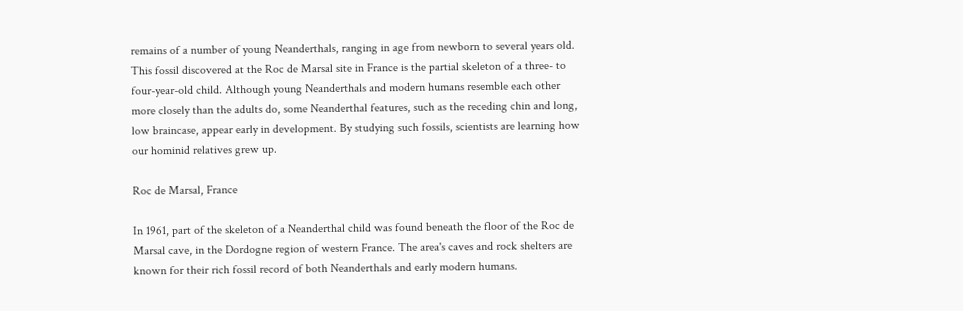remains of a number of young Neanderthals, ranging in age from newborn to several years old. This fossil discovered at the Roc de Marsal site in France is the partial skeleton of a three- to four-year-old child. Although young Neanderthals and modern humans resemble each other more closely than the adults do, some Neanderthal features, such as the receding chin and long, low braincase, appear early in development. By studying such fossils, scientists are learning how our hominid relatives grew up.

Roc de Marsal, France

In 1961, part of the skeleton of a Neanderthal child was found beneath the floor of the Roc de Marsal cave, in the Dordogne region of western France. The area's caves and rock shelters are known for their rich fossil record of both Neanderthals and early modern humans.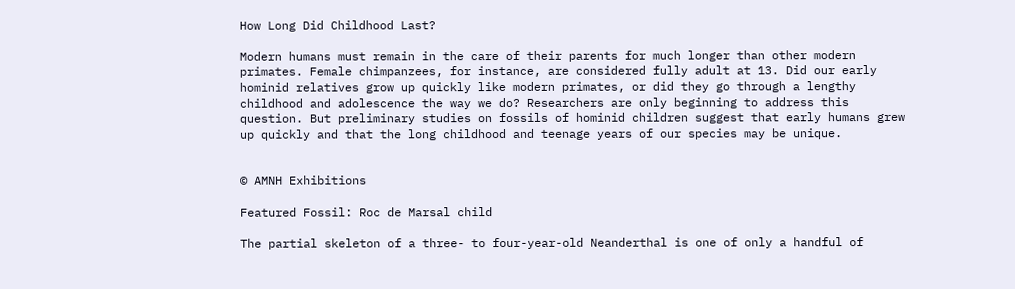How Long Did Childhood Last?

Modern humans must remain in the care of their parents for much longer than other modern primates. Female chimpanzees, for instance, are considered fully adult at 13. Did our early hominid relatives grow up quickly like modern primates, or did they go through a lengthy childhood and adolescence the way we do? Researchers are only beginning to address this question. But preliminary studies on fossils of hominid children suggest that early humans grew up quickly and that the long childhood and teenage years of our species may be unique.


© AMNH Exhibitions

Featured Fossil: Roc de Marsal child

The partial skeleton of a three- to four-year-old Neanderthal is one of only a handful of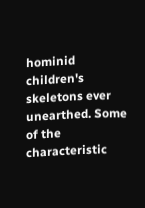hominid children's skeletons ever unearthed. Some of the characteristic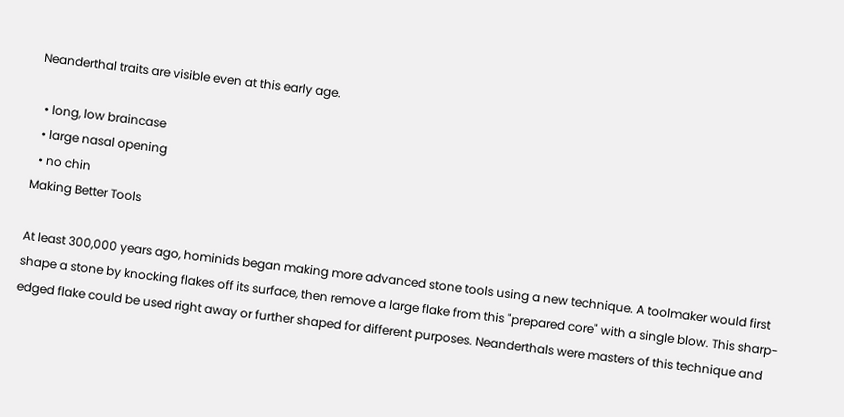Neanderthal traits are visible even at this early age.

  • long, low braincase
  • large nasal opening
  • no chin
Making Better Tools

At least 300,000 years ago, hominids began making more advanced stone tools using a new technique. A toolmaker would first shape a stone by knocking flakes off its surface, then remove a large flake from this "prepared core" with a single blow. This sharp-edged flake could be used right away or further shaped for different purposes. Neanderthals were masters of this technique and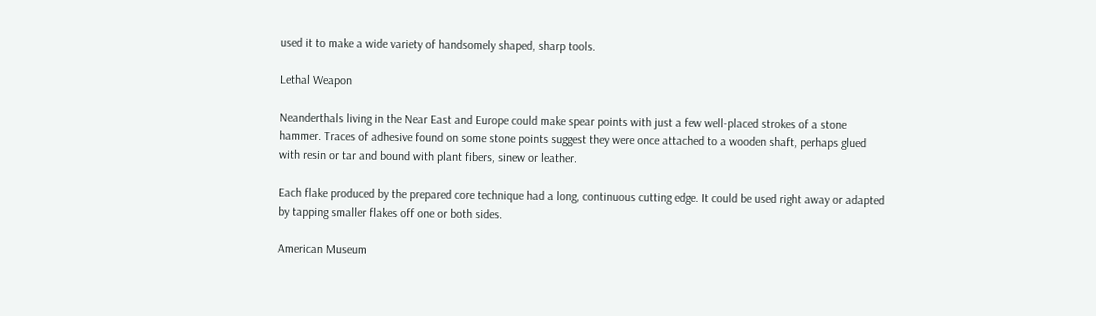used it to make a wide variety of handsomely shaped, sharp tools.

Lethal Weapon

Neanderthals living in the Near East and Europe could make spear points with just a few well-placed strokes of a stone hammer. Traces of adhesive found on some stone points suggest they were once attached to a wooden shaft, perhaps glued with resin or tar and bound with plant fibers, sinew or leather.

Each flake produced by the prepared core technique had a long, continuous cutting edge. It could be used right away or adapted by tapping smaller flakes off one or both sides.

American Museum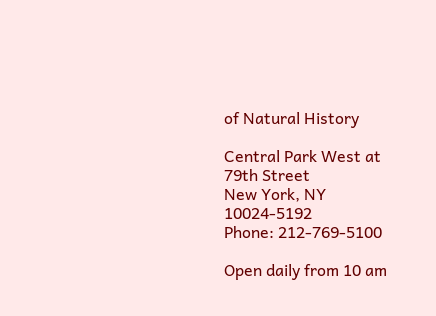of Natural History

Central Park West at 79th Street
New York, NY 10024-5192
Phone: 212-769-5100

Open daily from 10 am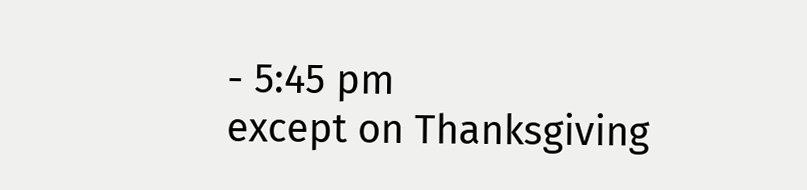- 5:45 pm
except on Thanksgiving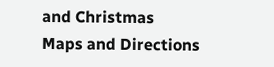and Christmas
Maps and Directions